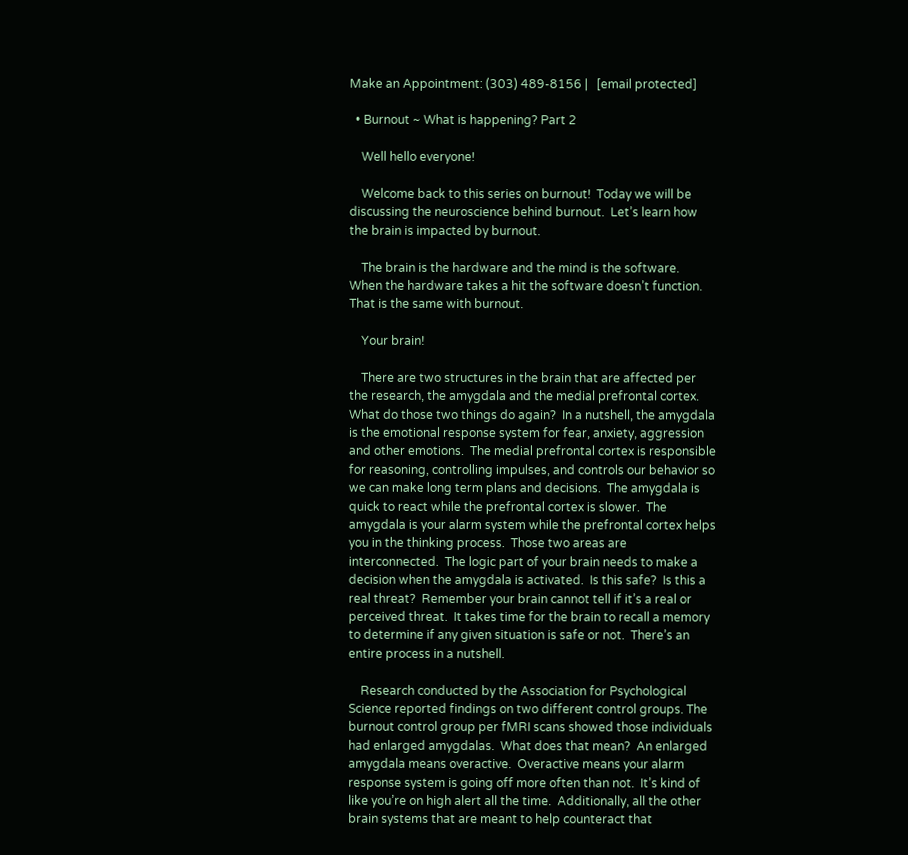Make an Appointment: (303) 489-8156 |   [email protected]

  • Burnout ~ What is happening? Part 2

    Well hello everyone!

    Welcome back to this series on burnout!  Today we will be discussing the neuroscience behind burnout.  Let’s learn how the brain is impacted by burnout.

    The brain is the hardware and the mind is the software.  When the hardware takes a hit the software doesn’t function.  That is the same with burnout.

    Your brain!

    There are two structures in the brain that are affected per the research, the amygdala and the medial prefrontal cortex.  What do those two things do again?  In a nutshell, the amygdala is the emotional response system for fear, anxiety, aggression and other emotions.  The medial prefrontal cortex is responsible for reasoning, controlling impulses, and controls our behavior so we can make long term plans and decisions.  The amygdala is quick to react while the prefrontal cortex is slower.  The amygdala is your alarm system while the prefrontal cortex helps you in the thinking process.  Those two areas are interconnected.  The logic part of your brain needs to make a decision when the amygdala is activated.  Is this safe?  Is this a real threat?  Remember your brain cannot tell if it’s a real or perceived threat.  It takes time for the brain to recall a memory to determine if any given situation is safe or not.  There’s an entire process in a nutshell.

    Research conducted by the Association for Psychological Science reported findings on two different control groups. The burnout control group per fMRI scans showed those individuals had enlarged amygdalas.  What does that mean?  An enlarged amygdala means overactive.  Overactive means your alarm response system is going off more often than not.  It’s kind of like you’re on high alert all the time.  Additionally, all the other brain systems that are meant to help counteract that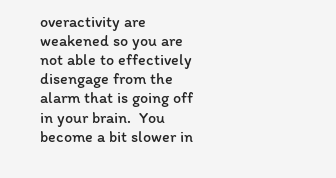overactivity are weakened so you are not able to effectively disengage from the alarm that is going off in your brain.  You become a bit slower in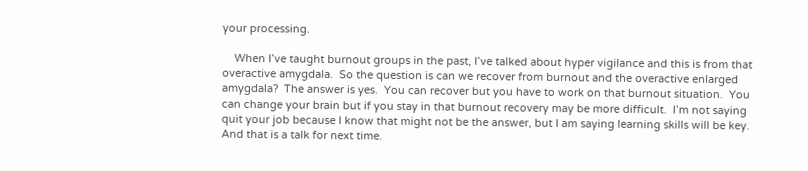your processing.

    When I’ve taught burnout groups in the past, I’ve talked about hyper vigilance and this is from that overactive amygdala.  So the question is can we recover from burnout and the overactive enlarged amygdala?  The answer is yes.  You can recover but you have to work on that burnout situation.  You can change your brain but if you stay in that burnout recovery may be more difficult.  I’m not saying quit your job because I know that might not be the answer, but I am saying learning skills will be key.  And that is a talk for next time.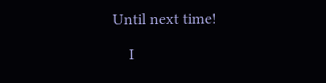Until next time!

    I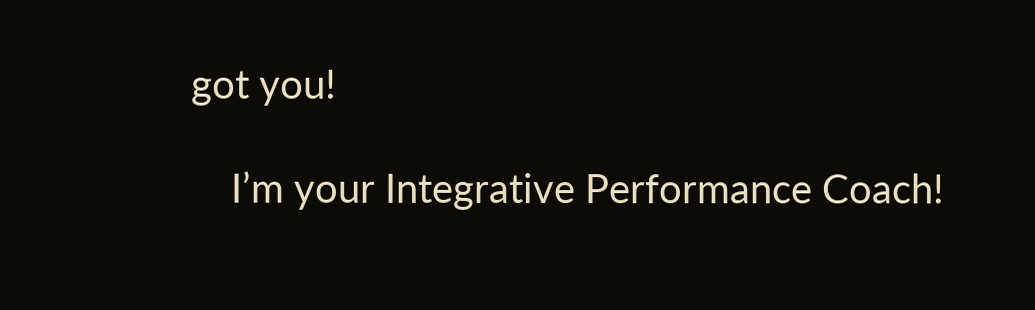got you!

    I’m your Integrative Performance Coach!